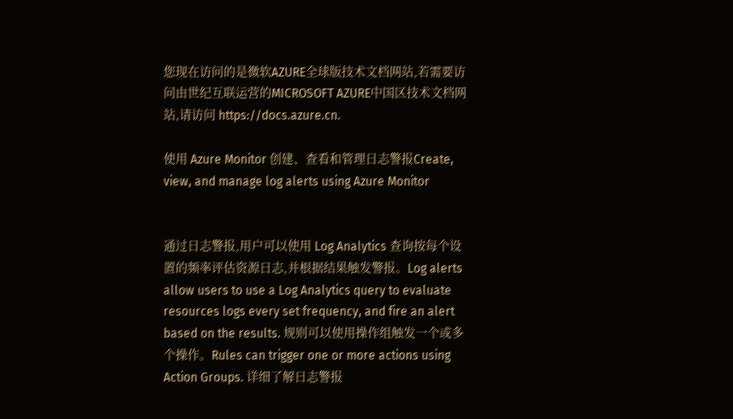您现在访问的是微软AZURE全球版技术文档网站,若需要访问由世纪互联运营的MICROSOFT AZURE中国区技术文档网站,请访问 https://docs.azure.cn.

使用 Azure Monitor 创建、查看和管理日志警报Create, view, and manage log alerts using Azure Monitor


通过日志警报,用户可以使用 Log Analytics 查询按每个设置的频率评估资源日志,并根据结果触发警报。Log alerts allow users to use a Log Analytics query to evaluate resources logs every set frequency, and fire an alert based on the results. 规则可以使用操作组触发一个或多个操作。Rules can trigger one or more actions using Action Groups. 详细了解日志警报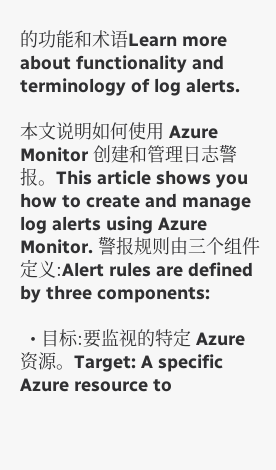的功能和术语Learn more about functionality and terminology of log alerts.

本文说明如何使用 Azure Monitor 创建和管理日志警报。This article shows you how to create and manage log alerts using Azure Monitor. 警报规则由三个组件定义:Alert rules are defined by three components:

  • 目标:要监视的特定 Azure 资源。Target: A specific Azure resource to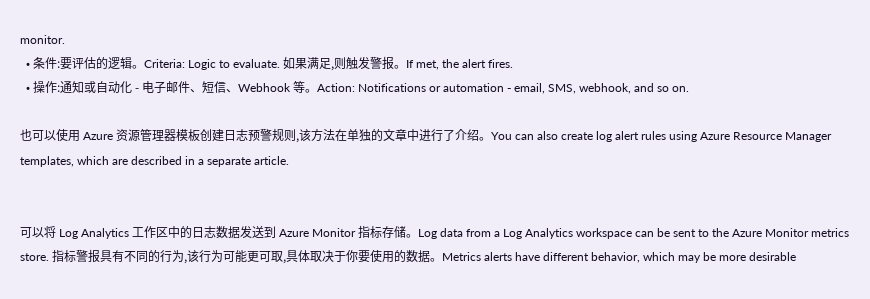monitor.
  • 条件:要评估的逻辑。Criteria: Logic to evaluate. 如果满足,则触发警报。If met, the alert fires.
  • 操作:通知或自动化 - 电子邮件、短信、Webhook 等。Action: Notifications or automation - email, SMS, webhook, and so on.

也可以使用 Azure 资源管理器模板创建日志预警规则,该方法在单独的文章中进行了介绍。You can also create log alert rules using Azure Resource Manager templates, which are described in a separate article.


可以将 Log Analytics 工作区中的日志数据发送到 Azure Monitor 指标存储。Log data from a Log Analytics workspace can be sent to the Azure Monitor metrics store. 指标警报具有不同的行为,该行为可能更可取,具体取决于你要使用的数据。Metrics alerts have different behavior, which may be more desirable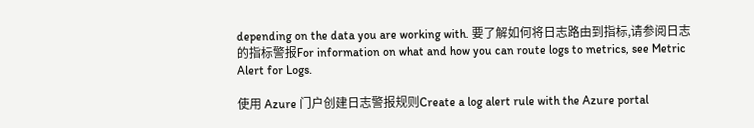depending on the data you are working with. 要了解如何将日志路由到指标,请参阅日志的指标警报For information on what and how you can route logs to metrics, see Metric Alert for Logs.

使用 Azure 门户创建日志警报规则Create a log alert rule with the Azure portal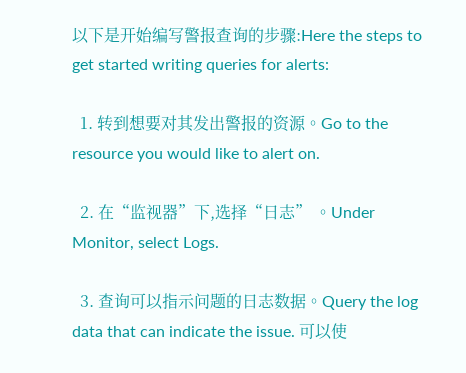以下是开始编写警报查询的步骤:Here the steps to get started writing queries for alerts:

  1. 转到想要对其发出警报的资源。Go to the resource you would like to alert on.

  2. 在“监视器”下,选择“日志” 。Under Monitor, select Logs.

  3. 查询可以指示问题的日志数据。Query the log data that can indicate the issue. 可以使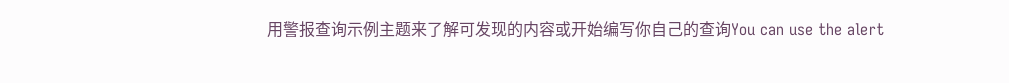用警报查询示例主题来了解可发现的内容或开始编写你自己的查询You can use the alert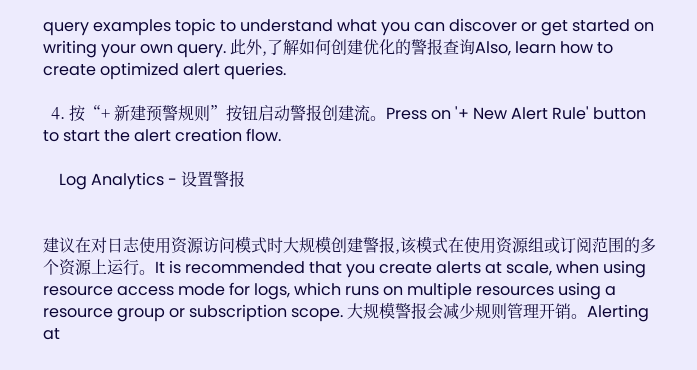query examples topic to understand what you can discover or get started on writing your own query. 此外,了解如何创建优化的警报查询Also, learn how to create optimized alert queries.

  4. 按“+ 新建预警规则”按钮启动警报创建流。Press on '+ New Alert Rule' button to start the alert creation flow.

    Log Analytics - 设置警报


建议在对日志使用资源访问模式时大规模创建警报,该模式在使用资源组或订阅范围的多个资源上运行。It is recommended that you create alerts at scale, when using resource access mode for logs, which runs on multiple resources using a resource group or subscription scope. 大规模警报会减少规则管理开销。Alerting at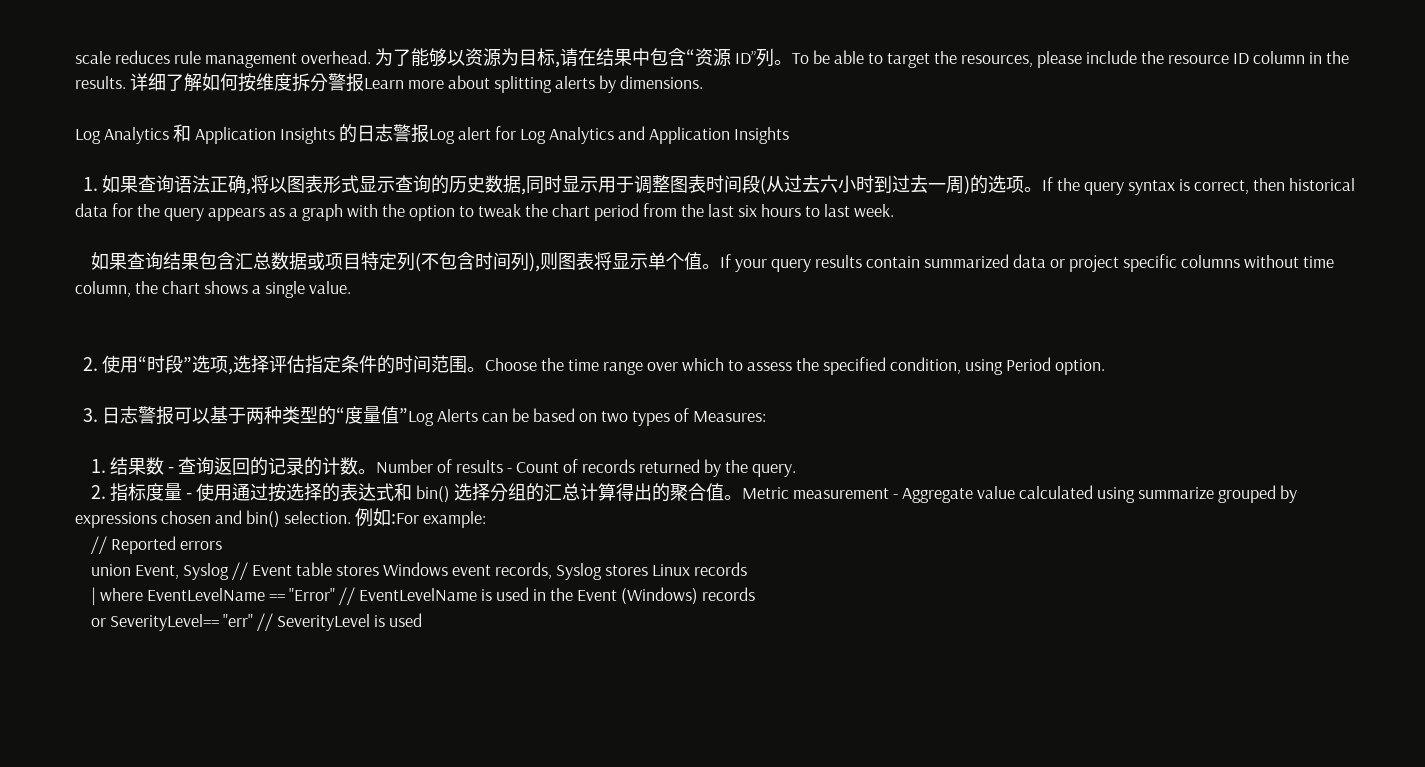scale reduces rule management overhead. 为了能够以资源为目标,请在结果中包含“资源 ID”列。To be able to target the resources, please include the resource ID column in the results. 详细了解如何按维度拆分警报Learn more about splitting alerts by dimensions.

Log Analytics 和 Application Insights 的日志警报Log alert for Log Analytics and Application Insights

  1. 如果查询语法正确,将以图表形式显示查询的历史数据,同时显示用于调整图表时间段(从过去六小时到过去一周)的选项。If the query syntax is correct, then historical data for the query appears as a graph with the option to tweak the chart period from the last six hours to last week.

    如果查询结果包含汇总数据或项目特定列(不包含时间列),则图表将显示单个值。If your query results contain summarized data or project specific columns without time column, the chart shows a single value.


  2. 使用“时段”选项,选择评估指定条件的时间范围。Choose the time range over which to assess the specified condition, using Period option.

  3. 日志警报可以基于两种类型的“度量值”Log Alerts can be based on two types of Measures:

    1. 结果数 - 查询返回的记录的计数。Number of results - Count of records returned by the query.
    2. 指标度量 - 使用通过按选择的表达式和 bin() 选择分组的汇总计算得出的聚合值。Metric measurement - Aggregate value calculated using summarize grouped by expressions chosen and bin() selection. 例如:For example:
    // Reported errors
    union Event, Syslog // Event table stores Windows event records, Syslog stores Linux records
    | where EventLevelName == "Error" // EventLevelName is used in the Event (Windows) records
    or SeverityLevel== "err" // SeverityLevel is used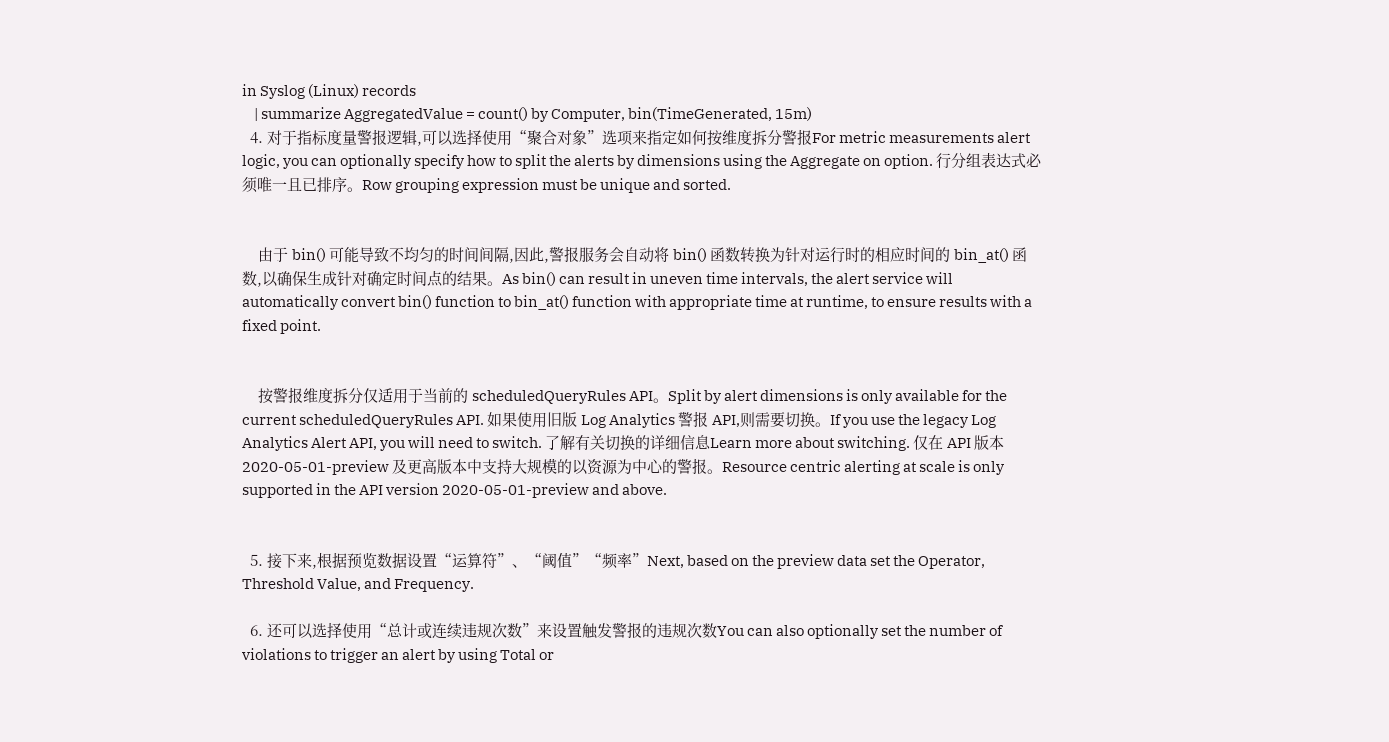in Syslog (Linux) records
    | summarize AggregatedValue = count() by Computer, bin(TimeGenerated, 15m)
  4. 对于指标度量警报逻辑,可以选择使用“聚合对象”选项来指定如何按维度拆分警报For metric measurements alert logic, you can optionally specify how to split the alerts by dimensions using the Aggregate on option. 行分组表达式必须唯一且已排序。Row grouping expression must be unique and sorted.


    由于 bin() 可能导致不均匀的时间间隔,因此,警报服务会自动将 bin() 函数转换为针对运行时的相应时间的 bin_at() 函数,以确保生成针对确定时间点的结果。As bin() can result in uneven time intervals, the alert service will automatically convert bin() function to bin_at() function with appropriate time at runtime, to ensure results with a fixed point.


    按警报维度拆分仅适用于当前的 scheduledQueryRules API。Split by alert dimensions is only available for the current scheduledQueryRules API. 如果使用旧版 Log Analytics 警报 API,则需要切换。If you use the legacy Log Analytics Alert API, you will need to switch. 了解有关切换的详细信息Learn more about switching. 仅在 API 版本 2020-05-01-preview 及更高版本中支持大规模的以资源为中心的警报。Resource centric alerting at scale is only supported in the API version 2020-05-01-preview and above.


  5. 接下来,根据预览数据设置“运算符”、“阈值”“频率”Next, based on the preview data set the Operator, Threshold Value, and Frequency.

  6. 还可以选择使用“总计或连续违规次数”来设置触发警报的违规次数You can also optionally set the number of violations to trigger an alert by using Total or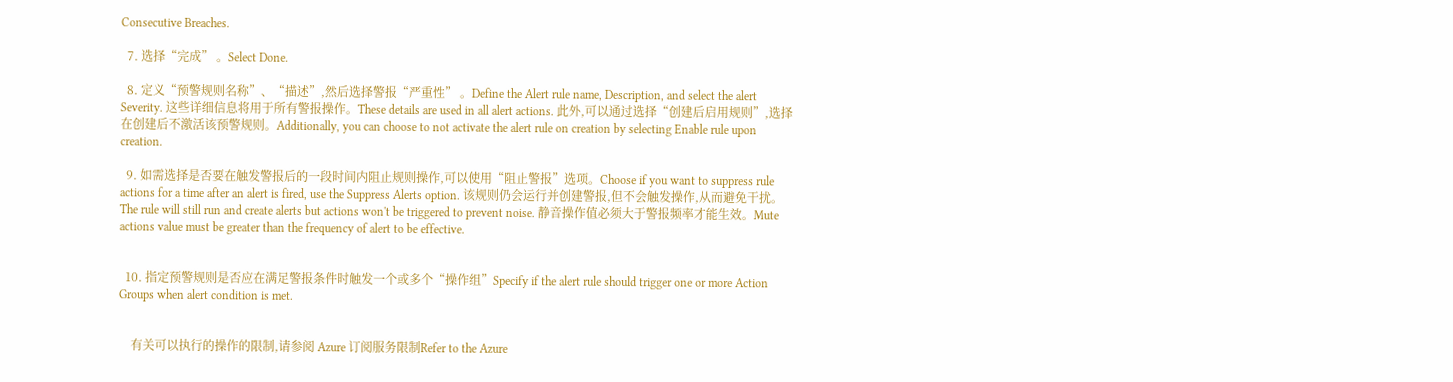Consecutive Breaches.

  7. 选择“完成” 。Select Done.

  8. 定义“预警规则名称”、“描述”,然后选择警报“严重性” 。Define the Alert rule name, Description, and select the alert Severity. 这些详细信息将用于所有警报操作。These details are used in all alert actions. 此外,可以通过选择“创建后启用规则”,选择在创建后不激活该预警规则。Additionally, you can choose to not activate the alert rule on creation by selecting Enable rule upon creation.

  9. 如需选择是否要在触发警报后的一段时间内阻止规则操作,可以使用“阻止警报”选项。Choose if you want to suppress rule actions for a time after an alert is fired, use the Suppress Alerts option. 该规则仍会运行并创建警报,但不会触发操作,从而避免干扰。The rule will still run and create alerts but actions won't be triggered to prevent noise. 静音操作值必须大于警报频率才能生效。Mute actions value must be greater than the frequency of alert to be effective.


  10. 指定预警规则是否应在满足警报条件时触发一个或多个“操作组”Specify if the alert rule should trigger one or more Action Groups when alert condition is met.


    有关可以执行的操作的限制,请参阅 Azure 订阅服务限制Refer to the Azure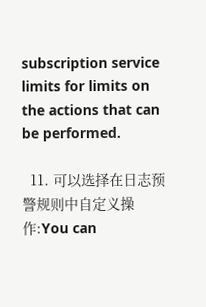subscription service limits for limits on the actions that can be performed.

  11. 可以选择在日志预警规则中自定义操作:You can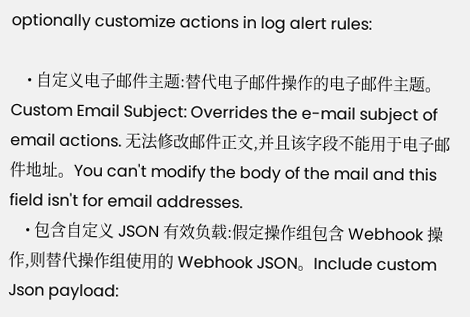optionally customize actions in log alert rules:

    • 自定义电子邮件主题:替代电子邮件操作的电子邮件主题。Custom Email Subject: Overrides the e-mail subject of email actions. 无法修改邮件正文,并且该字段不能用于电子邮件地址。You can't modify the body of the mail and this field isn't for email addresses.
    • 包含自定义 JSON 有效负载:假定操作组包含 Webhook 操作,则替代操作组使用的 Webhook JSON。Include custom Json payload: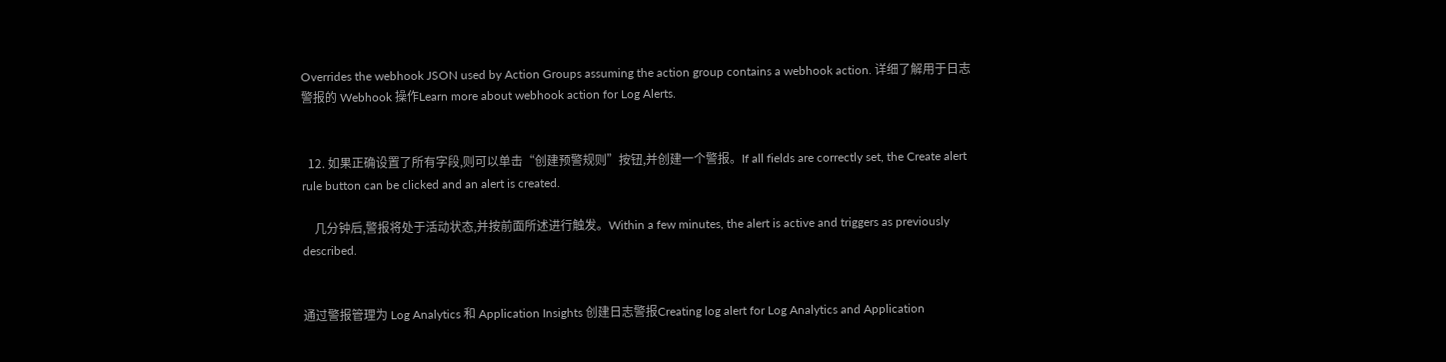Overrides the webhook JSON used by Action Groups assuming the action group contains a webhook action. 详细了解用于日志警报的 Webhook 操作Learn more about webhook action for Log Alerts.


  12. 如果正确设置了所有字段,则可以单击“创建预警规则”按钮,并创建一个警报。If all fields are correctly set, the Create alert rule button can be clicked and an alert is created.

    几分钟后,警报将处于活动状态,并按前面所述进行触发。Within a few minutes, the alert is active and triggers as previously described.


通过警报管理为 Log Analytics 和 Application Insights 创建日志警报Creating log alert for Log Analytics and Application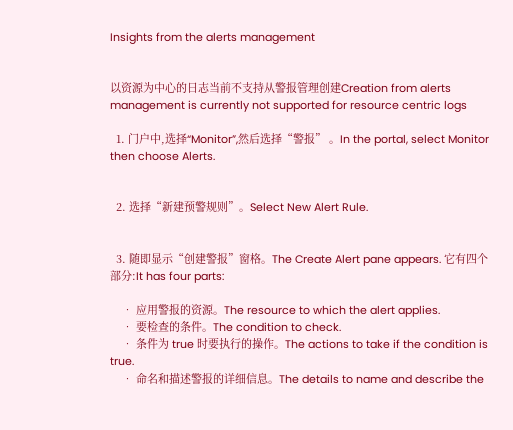Insights from the alerts management


以资源为中心的日志当前不支持从警报管理创建Creation from alerts management is currently not supported for resource centric logs

  1. 门户中,选择“Monitor”,然后选择“警报” 。In the portal, select Monitor then choose Alerts.


  2. 选择“新建预警规则”。Select New Alert Rule.


  3. 随即显示“创建警报”窗格。The Create Alert pane appears. 它有四个部分:It has four parts:

    • 应用警报的资源。The resource to which the alert applies.
    • 要检查的条件。The condition to check.
    • 条件为 true 时要执行的操作。The actions to take if the condition is true.
    • 命名和描述警报的详细信息。The details to name and describe the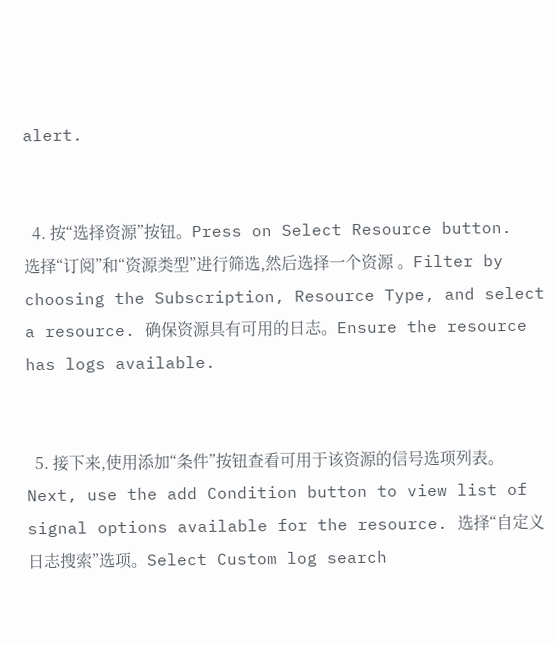alert.


  4. 按“选择资源”按钮。Press on Select Resource button. 选择“订阅”和“资源类型”进行筛选,然后选择一个资源 。Filter by choosing the Subscription, Resource Type, and select a resource. 确保资源具有可用的日志。Ensure the resource has logs available.


  5. 接下来,使用添加“条件”按钮查看可用于该资源的信号选项列表。Next, use the add Condition button to view list of signal options available for the resource. 选择“自定义日志搜索”选项。Select Custom log search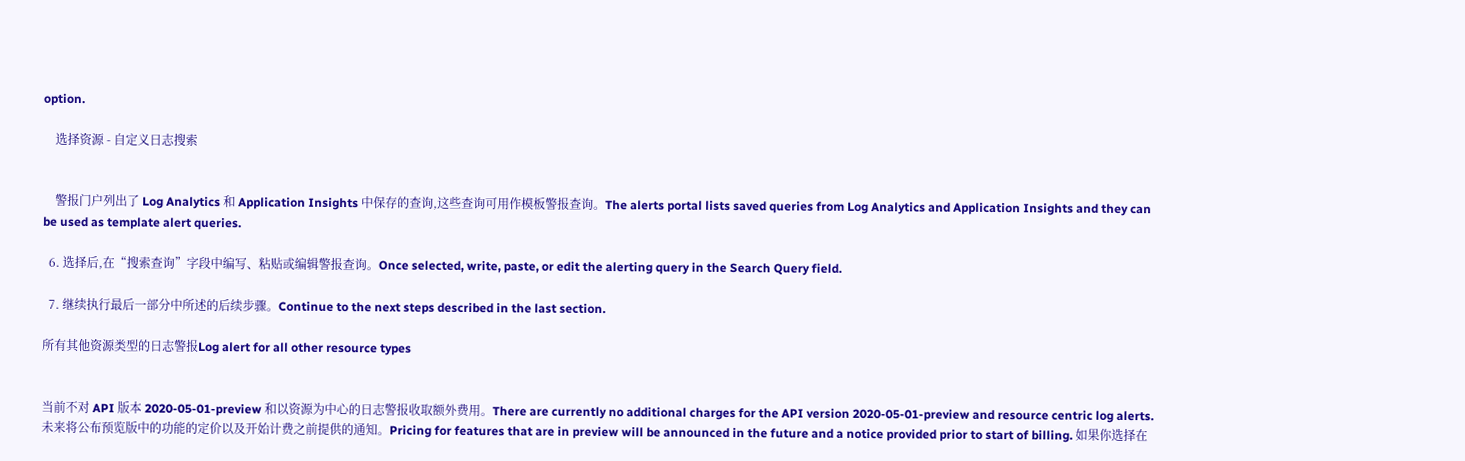option.

    选择资源 - 自定义日志搜索


    警报门户列出了 Log Analytics 和 Application Insights 中保存的查询,这些查询可用作模板警报查询。The alerts portal lists saved queries from Log Analytics and Application Insights and they can be used as template alert queries.

  6. 选择后,在“搜索查询”字段中编写、粘贴或编辑警报查询。Once selected, write, paste, or edit the alerting query in the Search Query field.

  7. 继续执行最后一部分中所述的后续步骤。Continue to the next steps described in the last section.

所有其他资源类型的日志警报Log alert for all other resource types


当前不对 API 版本 2020-05-01-preview 和以资源为中心的日志警报收取额外费用。There are currently no additional charges for the API version 2020-05-01-preview and resource centric log alerts. 未来将公布预览版中的功能的定价以及开始计费之前提供的通知。Pricing for features that are in preview will be announced in the future and a notice provided prior to start of billing. 如果你选择在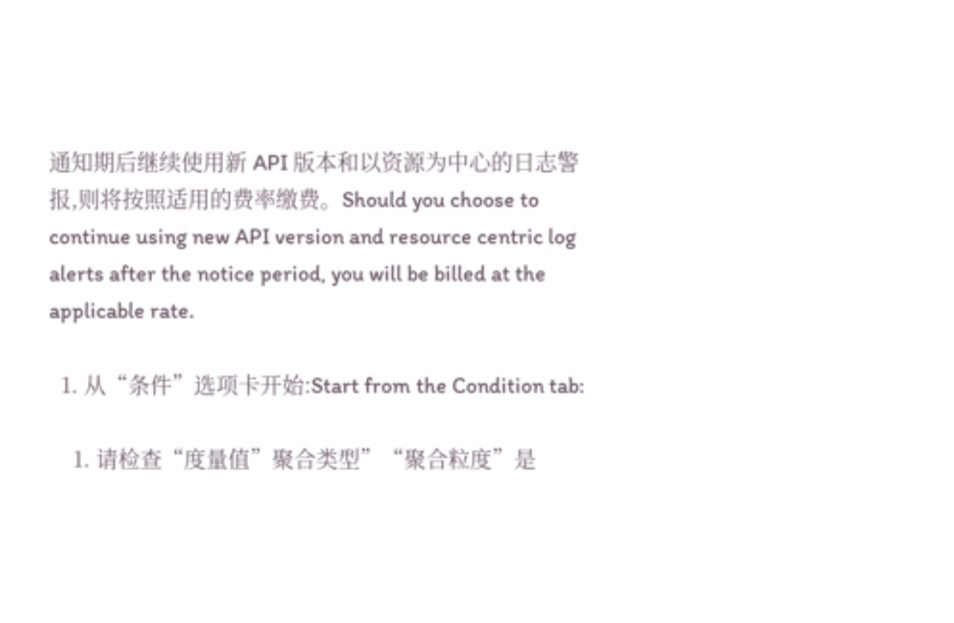通知期后继续使用新 API 版本和以资源为中心的日志警报,则将按照适用的费率缴费。Should you choose to continue using new API version and resource centric log alerts after the notice period, you will be billed at the applicable rate.

  1. 从“条件”选项卡开始:Start from the Condition tab:

    1. 请检查“度量值”聚合类型”“聚合粒度”是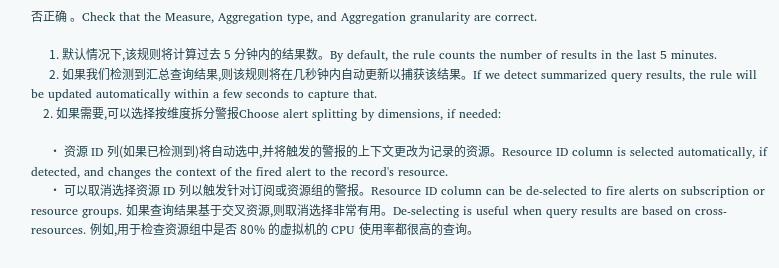否正确 。Check that the Measure, Aggregation type, and Aggregation granularity are correct.

      1. 默认情况下,该规则将计算过去 5 分钟内的结果数。By default, the rule counts the number of results in the last 5 minutes.
      2. 如果我们检测到汇总查询结果,则该规则将在几秒钟内自动更新以捕获该结果。If we detect summarized query results, the rule will be updated automatically within a few seconds to capture that.
    2. 如果需要,可以选择按维度拆分警报Choose alert splitting by dimensions, if needed:

      • 资源 ID 列(如果已检测到)将自动选中,并将触发的警报的上下文更改为记录的资源。Resource ID column is selected automatically, if detected, and changes the context of the fired alert to the record's resource.
      • 可以取消选择资源 ID 列以触发针对订阅或资源组的警报。Resource ID column can be de-selected to fire alerts on subscription or resource groups. 如果查询结果基于交叉资源,则取消选择非常有用。De-selecting is useful when query results are based on cross-resources. 例如,用于检查资源组中是否 80% 的虚拟机的 CPU 使用率都很高的查询。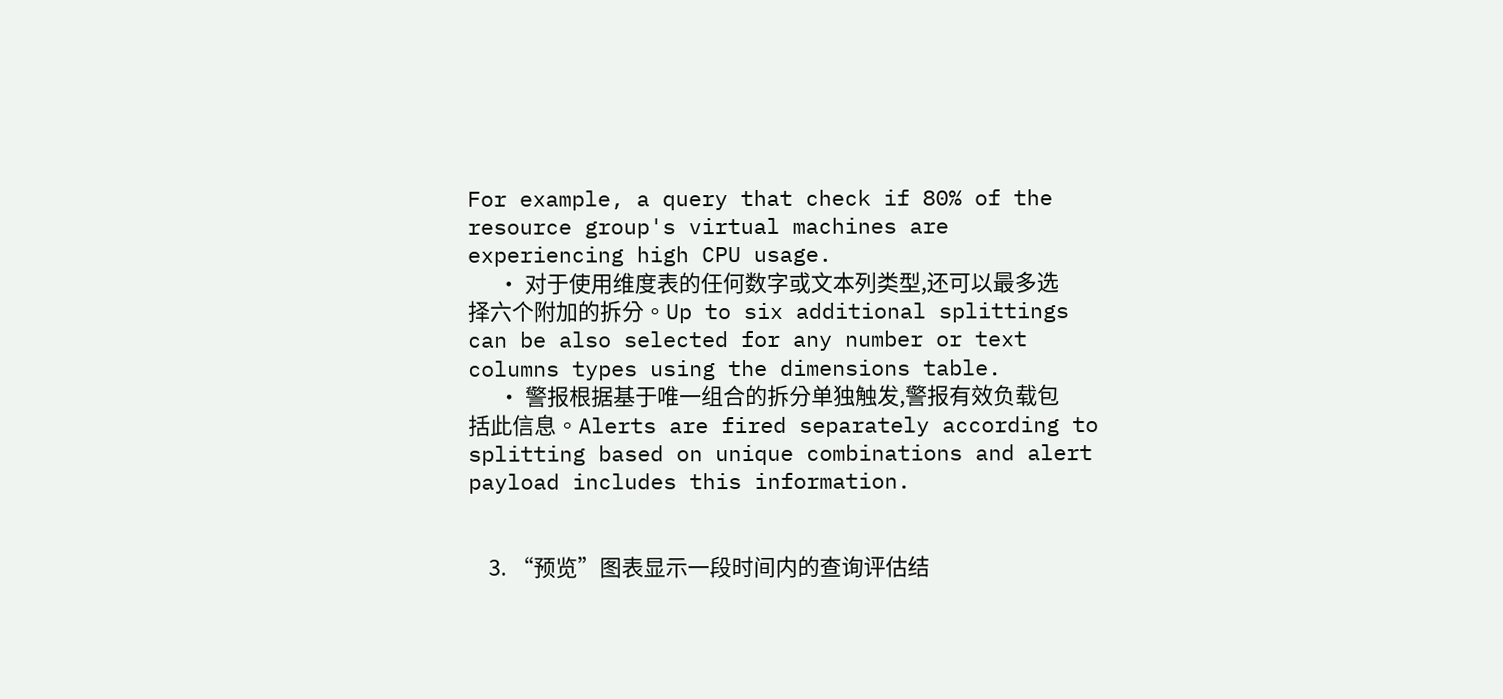For example, a query that check if 80% of the resource group's virtual machines are experiencing high CPU usage.
      • 对于使用维度表的任何数字或文本列类型,还可以最多选择六个附加的拆分。Up to six additional splittings can be also selected for any number or text columns types using the dimensions table.
      • 警报根据基于唯一组合的拆分单独触发,警报有效负载包括此信息。Alerts are fired separately according to splitting based on unique combinations and alert payload includes this information.


    3. “预览”图表显示一段时间内的查询评估结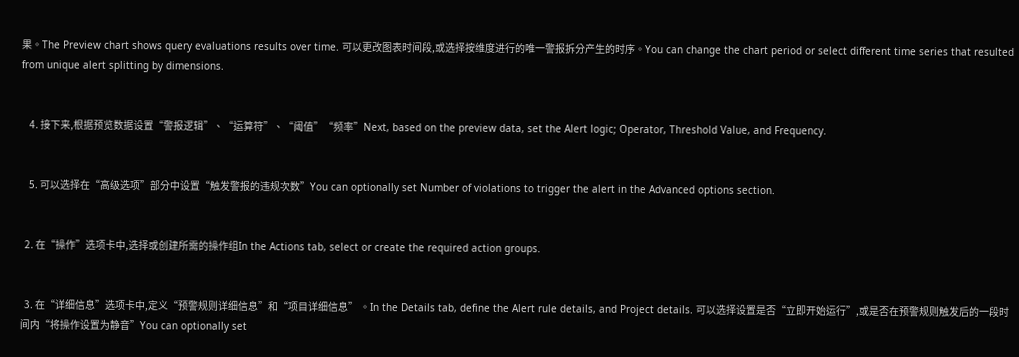果。The Preview chart shows query evaluations results over time. 可以更改图表时间段,或选择按维度进行的唯一警报拆分产生的时序。You can change the chart period or select different time series that resulted from unique alert splitting by dimensions.


    4. 接下来,根据预览数据设置“警报逻辑”、“运算符”、“阈值”“频率”Next, based on the preview data, set the Alert logic; Operator, Threshold Value, and Frequency.


    5. 可以选择在“高级选项”部分中设置“触发警报的违规次数”You can optionally set Number of violations to trigger the alert in the Advanced options section.


  2. 在“操作”选项卡中,选择或创建所需的操作组In the Actions tab, select or create the required action groups.


  3. 在“详细信息”选项卡中,定义“预警规则详细信息”和“项目详细信息” 。In the Details tab, define the Alert rule details, and Project details. 可以选择设置是否“立即开始运行”,或是否在预警规则触发后的一段时间内“将操作设置为静音”You can optionally set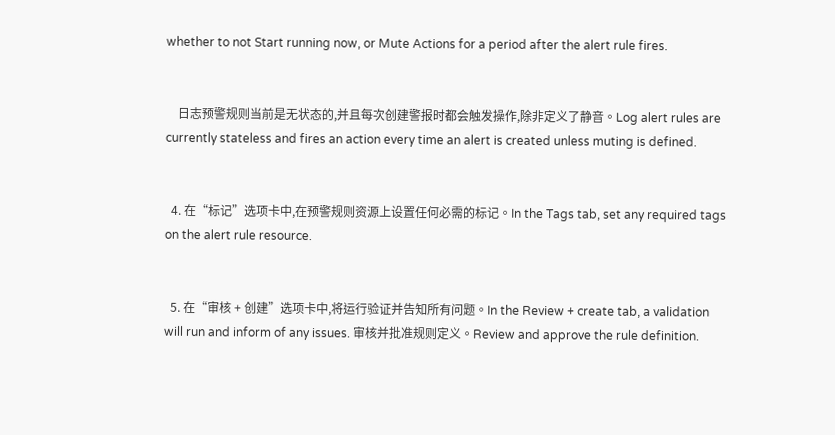whether to not Start running now, or Mute Actions for a period after the alert rule fires.


    日志预警规则当前是无状态的,并且每次创建警报时都会触发操作,除非定义了静音。Log alert rules are currently stateless and fires an action every time an alert is created unless muting is defined.


  4. 在“标记”选项卡中,在预警规则资源上设置任何必需的标记。In the Tags tab, set any required tags on the alert rule resource.


  5. 在“审核 + 创建”选项卡中,将运行验证并告知所有问题。In the Review + create tab, a validation will run and inform of any issues. 审核并批准规则定义。Review and approve the rule definition.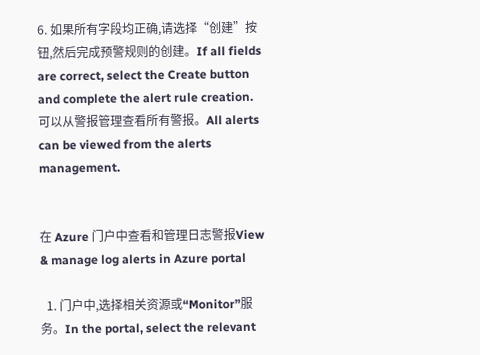6. 如果所有字段均正确,请选择“创建”按钮,然后完成预警规则的创建。If all fields are correct, select the Create button and complete the alert rule creation. 可以从警报管理查看所有警报。All alerts can be viewed from the alerts management.


在 Azure 门户中查看和管理日志警报View & manage log alerts in Azure portal

  1. 门户中,选择相关资源或“Monitor”服务。In the portal, select the relevant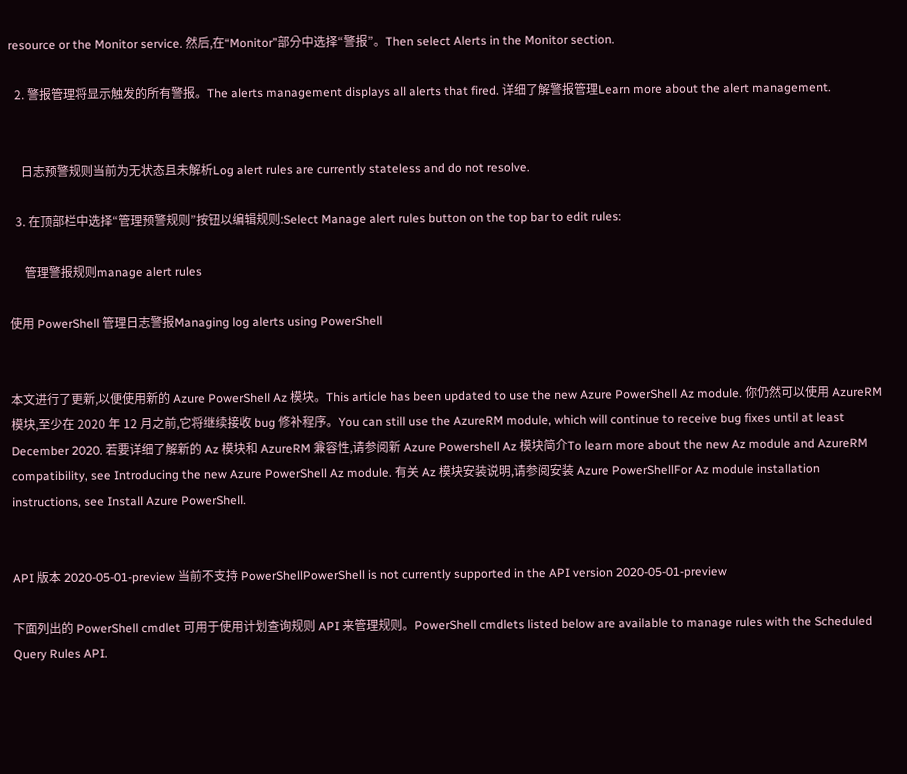resource or the Monitor service. 然后,在“Monitor”部分中选择“警报”。Then select Alerts in the Monitor section.

  2. 警报管理将显示触发的所有警报。The alerts management displays all alerts that fired. 详细了解警报管理Learn more about the alert management.


    日志预警规则当前为无状态且未解析Log alert rules are currently stateless and do not resolve.

  3. 在顶部栏中选择“管理预警规则”按钮以编辑规则:Select Manage alert rules button on the top bar to edit rules:

     管理警报规则manage alert rules

使用 PowerShell 管理日志警报Managing log alerts using PowerShell


本文进行了更新,以便使用新的 Azure PowerShell Az 模块。This article has been updated to use the new Azure PowerShell Az module. 你仍然可以使用 AzureRM 模块,至少在 2020 年 12 月之前,它将继续接收 bug 修补程序。You can still use the AzureRM module, which will continue to receive bug fixes until at least December 2020. 若要详细了解新的 Az 模块和 AzureRM 兼容性,请参阅新 Azure Powershell Az 模块简介To learn more about the new Az module and AzureRM compatibility, see Introducing the new Azure PowerShell Az module. 有关 Az 模块安装说明,请参阅安装 Azure PowerShellFor Az module installation instructions, see Install Azure PowerShell.


API 版本 2020-05-01-preview 当前不支持 PowerShellPowerShell is not currently supported in the API version 2020-05-01-preview

下面列出的 PowerShell cmdlet 可用于使用计划查询规则 API 来管理规则。PowerShell cmdlets listed below are available to manage rules with the Scheduled Query Rules API.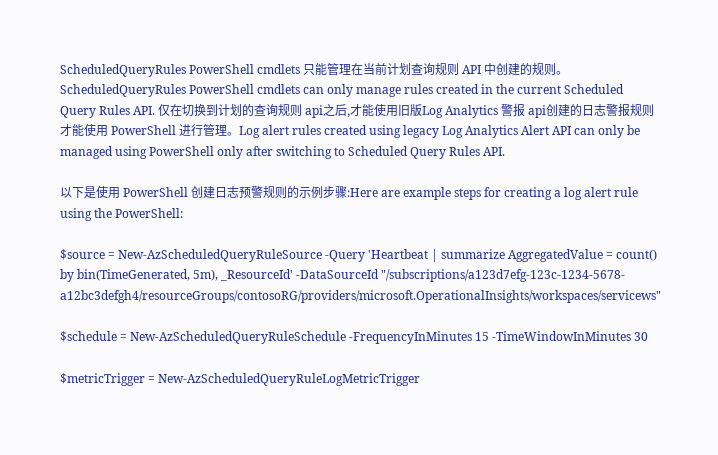ScheduledQueryRules PowerShell cmdlets 只能管理在当前计划查询规则 API 中创建的规则。ScheduledQueryRules PowerShell cmdlets can only manage rules created in the current Scheduled Query Rules API. 仅在切换到计划的查询规则 api之后,才能使用旧版Log Analytics 警报 api创建的日志警报规则才能使用 PowerShell 进行管理。Log alert rules created using legacy Log Analytics Alert API can only be managed using PowerShell only after switching to Scheduled Query Rules API.

以下是使用 PowerShell 创建日志预警规则的示例步骤:Here are example steps for creating a log alert rule using the PowerShell:

$source = New-AzScheduledQueryRuleSource -Query 'Heartbeat | summarize AggregatedValue = count() by bin(TimeGenerated, 5m), _ResourceId' -DataSourceId "/subscriptions/a123d7efg-123c-1234-5678-a12bc3defgh4/resourceGroups/contosoRG/providers/microsoft.OperationalInsights/workspaces/servicews"

$schedule = New-AzScheduledQueryRuleSchedule -FrequencyInMinutes 15 -TimeWindowInMinutes 30

$metricTrigger = New-AzScheduledQueryRuleLogMetricTrigger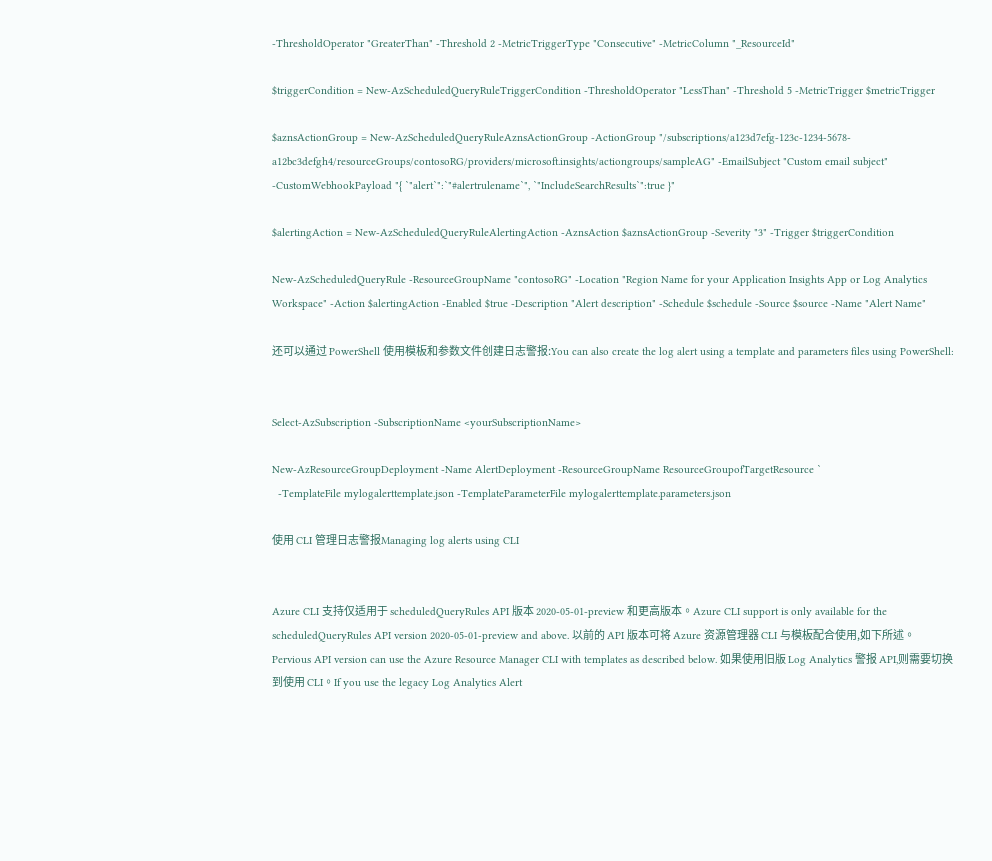-ThresholdOperator "GreaterThan" -Threshold 2 -MetricTriggerType "Consecutive" -MetricColumn "_ResourceId"

$triggerCondition = New-AzScheduledQueryRuleTriggerCondition -ThresholdOperator "LessThan" -Threshold 5 -MetricTrigger $metricTrigger

$aznsActionGroup = New-AzScheduledQueryRuleAznsActionGroup -ActionGroup "/subscriptions/a123d7efg-123c-1234-5678-a12bc3defgh4/resourceGroups/contosoRG/providers/microsoft.insights/actiongroups/sampleAG" -EmailSubject "Custom email subject" -CustomWebhookPayload "{ `"alert`":`"#alertrulename`", `"IncludeSearchResults`":true }"

$alertingAction = New-AzScheduledQueryRuleAlertingAction -AznsAction $aznsActionGroup -Severity "3" -Trigger $triggerCondition

New-AzScheduledQueryRule -ResourceGroupName "contosoRG" -Location "Region Name for your Application Insights App or Log Analytics Workspace" -Action $alertingAction -Enabled $true -Description "Alert description" -Schedule $schedule -Source $source -Name "Alert Name"

还可以通过 PowerShell 使用模板和参数文件创建日志警报:You can also create the log alert using a template and parameters files using PowerShell:


Select-AzSubscription -SubscriptionName <yourSubscriptionName>

New-AzResourceGroupDeployment -Name AlertDeployment -ResourceGroupName ResourceGroupofTargetResource `
  -TemplateFile mylogalerttemplate.json -TemplateParameterFile mylogalerttemplate.parameters.json

使用 CLI 管理日志警报Managing log alerts using CLI


Azure CLI 支持仅适用于 scheduledQueryRules API 版本 2020-05-01-preview 和更高版本。Azure CLI support is only available for the scheduledQueryRules API version 2020-05-01-preview and above. 以前的 API 版本可将 Azure 资源管理器 CLI 与模板配合使用,如下所述。Pervious API version can use the Azure Resource Manager CLI with templates as described below. 如果使用旧版 Log Analytics 警报 API,则需要切换到使用 CLI。If you use the legacy Log Analytics Alert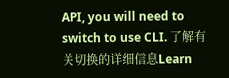API, you will need to switch to use CLI. 了解有关切换的详细信息Learn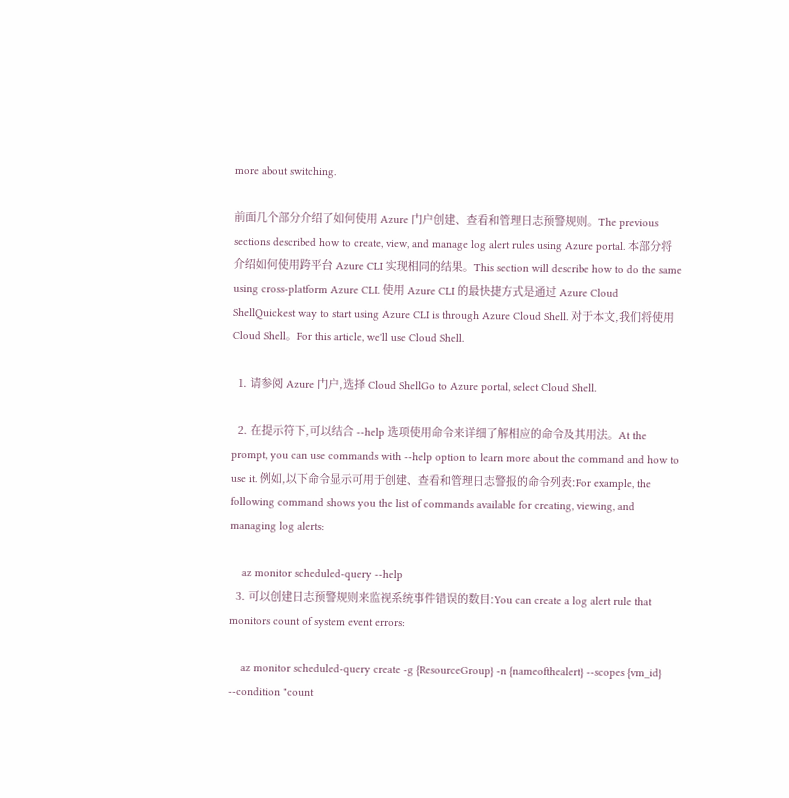more about switching.

前面几个部分介绍了如何使用 Azure 门户创建、查看和管理日志预警规则。The previous sections described how to create, view, and manage log alert rules using Azure portal. 本部分将介绍如何使用跨平台 Azure CLI 实现相同的结果。This section will describe how to do the same using cross-platform Azure CLI. 使用 Azure CLI 的最快捷方式是通过 Azure Cloud ShellQuickest way to start using Azure CLI is through Azure Cloud Shell. 对于本文,我们将使用 Cloud Shell。For this article, we'll use Cloud Shell.

  1. 请参阅 Azure 门户,选择 Cloud ShellGo to Azure portal, select Cloud Shell.

  2. 在提示符下,可以结合 --help 选项使用命令来详细了解相应的命令及其用法。At the prompt, you can use commands with --help option to learn more about the command and how to use it. 例如,以下命令显示可用于创建、查看和管理日志警报的命令列表:For example, the following command shows you the list of commands available for creating, viewing, and managing log alerts:

    az monitor scheduled-query --help
  3. 可以创建日志预警规则来监视系统事件错误的数目:You can create a log alert rule that monitors count of system event errors:

    az monitor scheduled-query create -g {ResourceGroup} -n {nameofthealert} --scopes {vm_id} --condition "count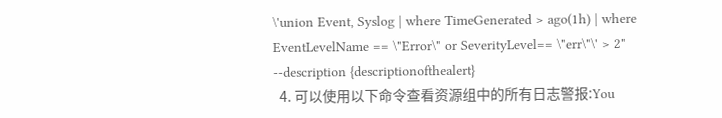\'union Event, Syslog | where TimeGenerated > ago(1h) | where EventLevelName == \"Error\" or SeverityLevel== \"err\"\' > 2" --description {descriptionofthealert}
  4. 可以使用以下命令查看资源组中的所有日志警报:You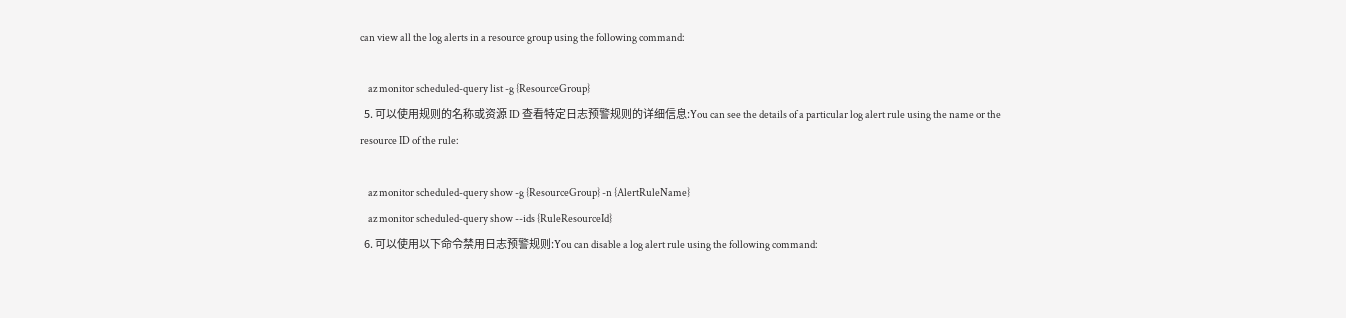can view all the log alerts in a resource group using the following command:

    az monitor scheduled-query list -g {ResourceGroup}
  5. 可以使用规则的名称或资源 ID 查看特定日志预警规则的详细信息:You can see the details of a particular log alert rule using the name or the resource ID of the rule:

    az monitor scheduled-query show -g {ResourceGroup} -n {AlertRuleName}
    az monitor scheduled-query show --ids {RuleResourceId}
  6. 可以使用以下命令禁用日志预警规则:You can disable a log alert rule using the following command: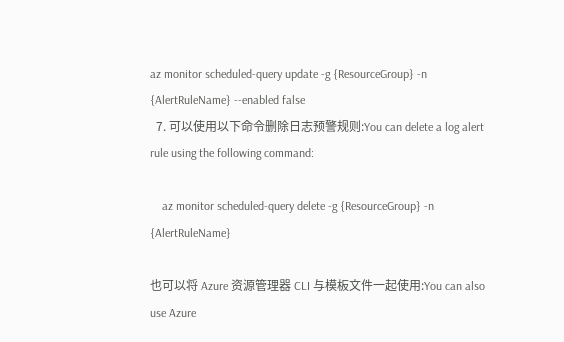az monitor scheduled-query update -g {ResourceGroup} -n {AlertRuleName} --enabled false
  7. 可以使用以下命令删除日志预警规则:You can delete a log alert rule using the following command:

    az monitor scheduled-query delete -g {ResourceGroup} -n {AlertRuleName}

也可以将 Azure 资源管理器 CLI 与模板文件一起使用:You can also use Azure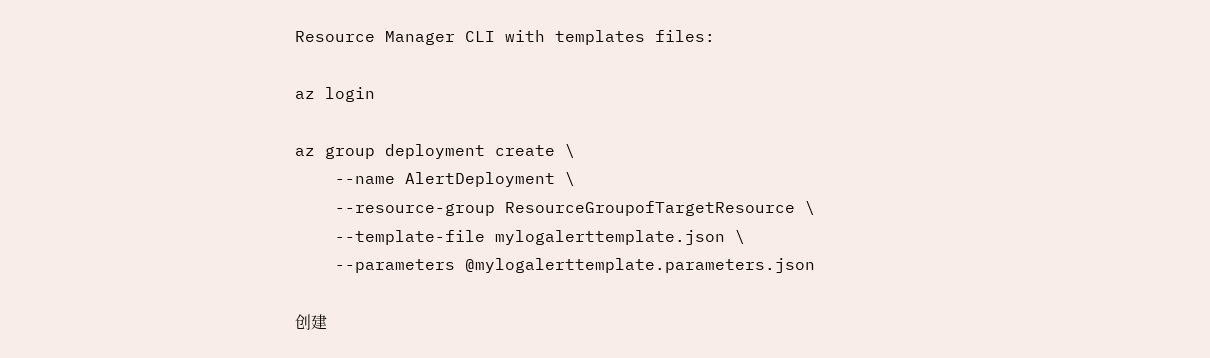Resource Manager CLI with templates files:

az login

az group deployment create \
    --name AlertDeployment \
    --resource-group ResourceGroupofTargetResource \
    --template-file mylogalerttemplate.json \
    --parameters @mylogalerttemplate.parameters.json

创建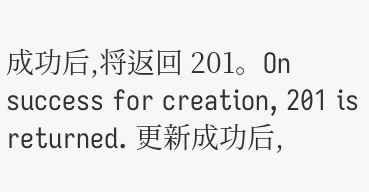成功后,将返回 201。On success for creation, 201 is returned. 更新成功后,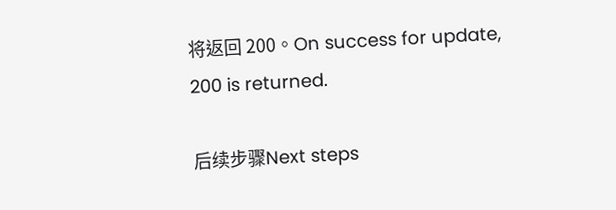将返回 200。On success for update, 200 is returned.

后续步骤Next steps